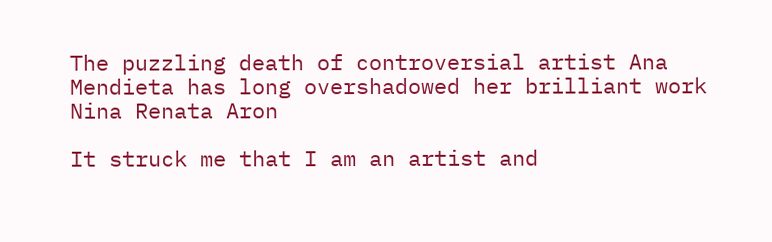The puzzling death of controversial artist Ana Mendieta has long overshadowed her brilliant work
Nina Renata Aron

It struck me that I am an artist and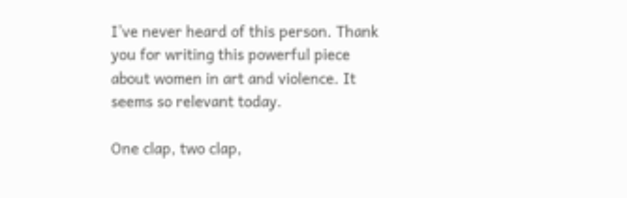I’ve never heard of this person. Thank you for writing this powerful piece about women in art and violence. It seems so relevant today.

One clap, two clap,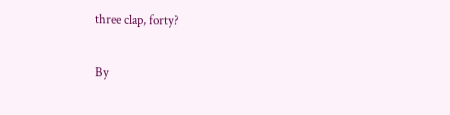three clap, forty?

By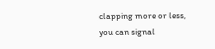clapping more or less, you can signal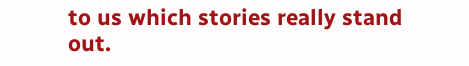to us which stories really stand out.